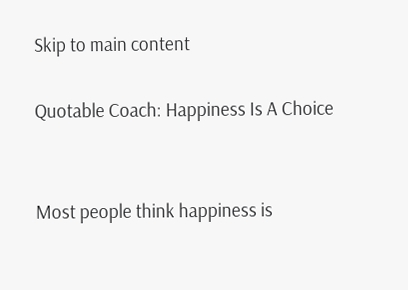Skip to main content

Quotable Coach: Happiness Is A Choice


Most people think happiness is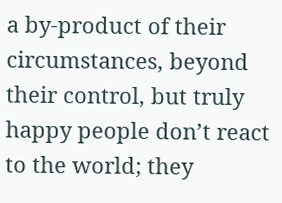a by-product of their circumstances, beyond their control, but truly happy people don’t react to the world; they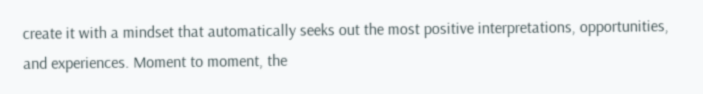create it with a mindset that automatically seeks out the most positive interpretations, opportunities, and experiences. Moment to moment, the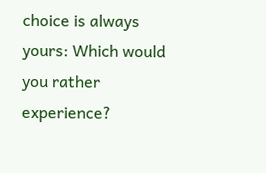choice is always yours: Which would you rather experience?